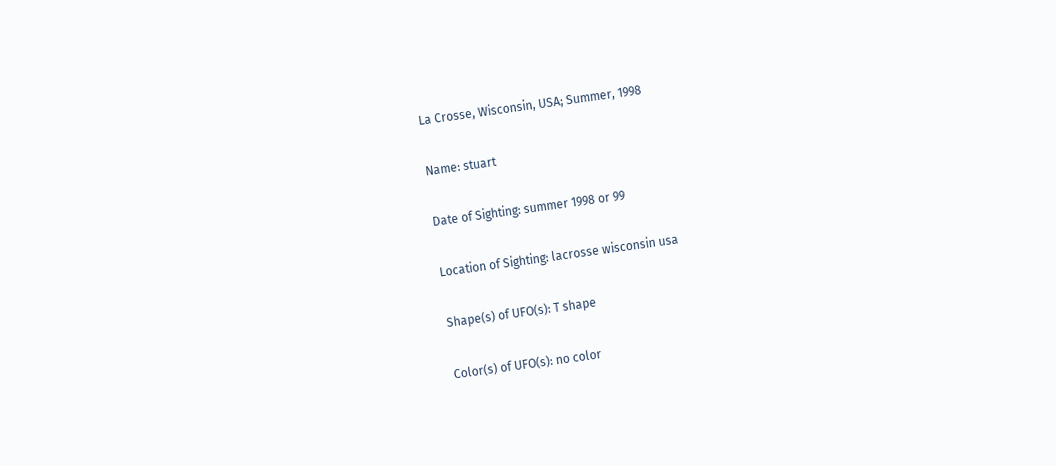La Crosse, Wisconsin, USA; Summer, 1998

Name: stuart

Date of Sighting: summer 1998 or 99

Location of Sighting: lacrosse wisconsin usa

Shape(s) of UFO(s): T shape

Color(s) of UFO(s): no color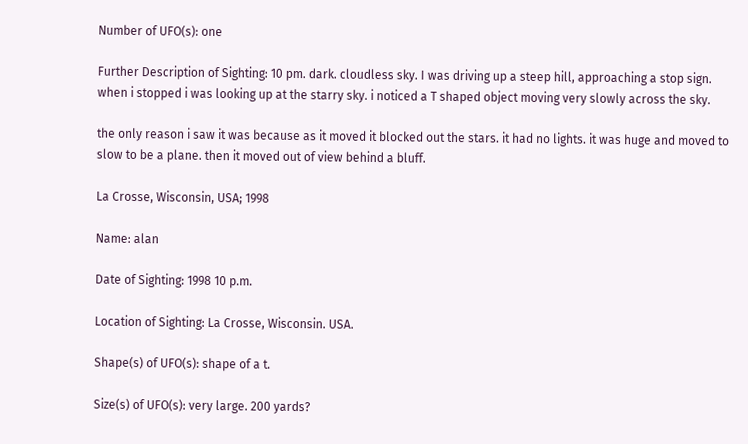Number of UFO(s): one

Further Description of Sighting: 10 pm. dark. cloudless sky. I was driving up a steep hill, approaching a stop sign. when i stopped i was looking up at the starry sky. i noticed a T shaped object moving very slowly across the sky.

the only reason i saw it was because as it moved it blocked out the stars. it had no lights. it was huge and moved to slow to be a plane. then it moved out of view behind a bluff.

La Crosse, Wisconsin, USA; 1998

Name: alan

Date of Sighting: 1998 10 p.m.

Location of Sighting: La Crosse, Wisconsin. USA.

Shape(s) of UFO(s): shape of a t.

Size(s) of UFO(s): very large. 200 yards?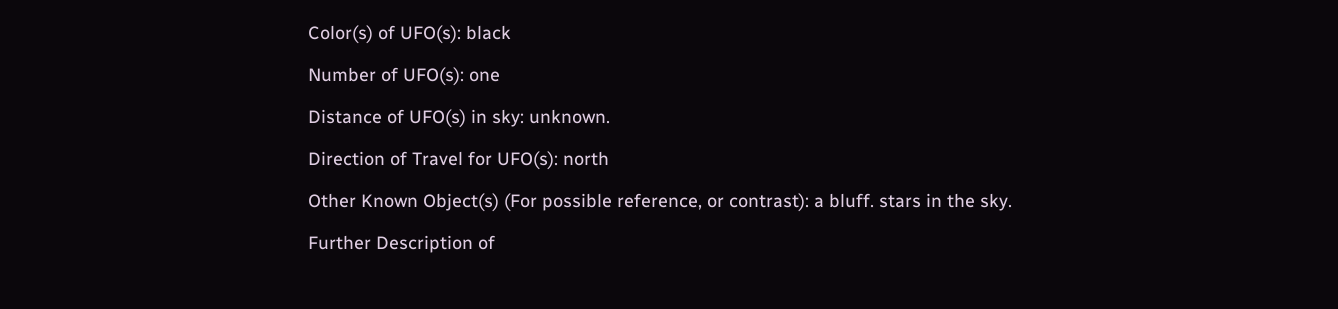Color(s) of UFO(s): black

Number of UFO(s): one

Distance of UFO(s) in sky: unknown.

Direction of Travel for UFO(s): north

Other Known Object(s) (For possible reference, or contrast): a bluff. stars in the sky.

Further Description of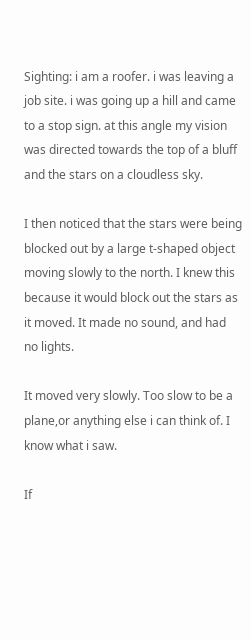Sighting: i am a roofer. i was leaving a job site. i was going up a hill and came to a stop sign. at this angle my vision was directed towards the top of a bluff and the stars on a cloudless sky.

I then noticed that the stars were being blocked out by a large t-shaped object moving slowly to the north. I knew this because it would block out the stars as it moved. It made no sound, and had no lights.

It moved very slowly. Too slow to be a plane,or anything else i can think of. I know what i saw.

If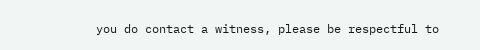you do contact a witness, please be respectful to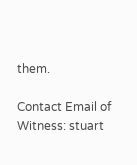them.

Contact Email of Witness: stuart